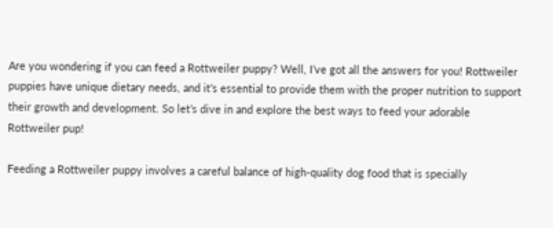Are you wondering if you can feed a Rottweiler puppy? Well, I’ve got all the answers for you! Rottweiler puppies have unique dietary needs, and it’s essential to provide them with the proper nutrition to support their growth and development. So let’s dive in and explore the best ways to feed your adorable Rottweiler pup!

Feeding a Rottweiler puppy involves a careful balance of high-quality dog food that is specially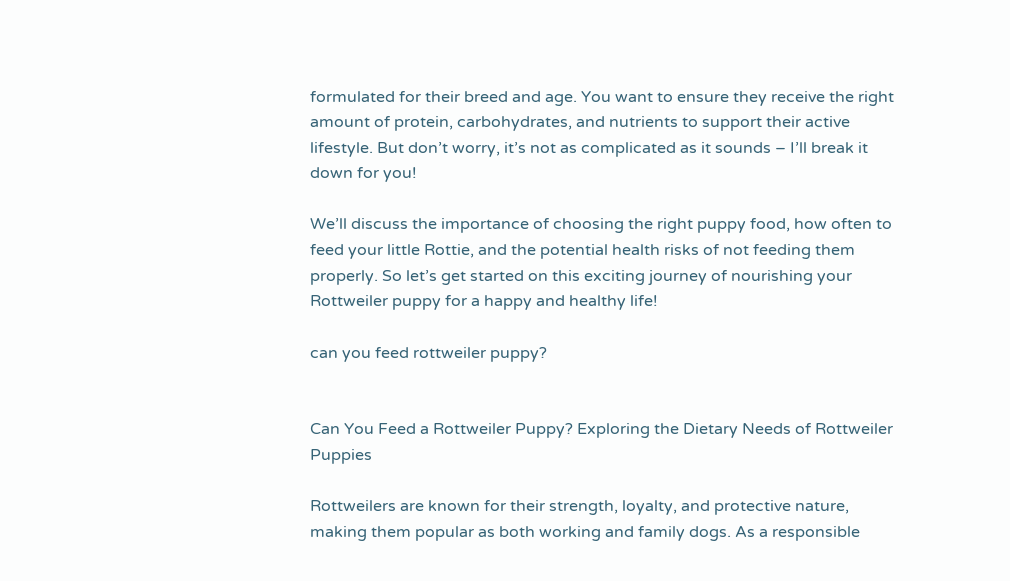formulated for their breed and age. You want to ensure they receive the right amount of protein, carbohydrates, and nutrients to support their active lifestyle. But don’t worry, it’s not as complicated as it sounds – I’ll break it down for you!

We’ll discuss the importance of choosing the right puppy food, how often to feed your little Rottie, and the potential health risks of not feeding them properly. So let’s get started on this exciting journey of nourishing your Rottweiler puppy for a happy and healthy life!

can you feed rottweiler puppy?


Can You Feed a Rottweiler Puppy? Exploring the Dietary Needs of Rottweiler Puppies

Rottweilers are known for their strength, loyalty, and protective nature, making them popular as both working and family dogs. As a responsible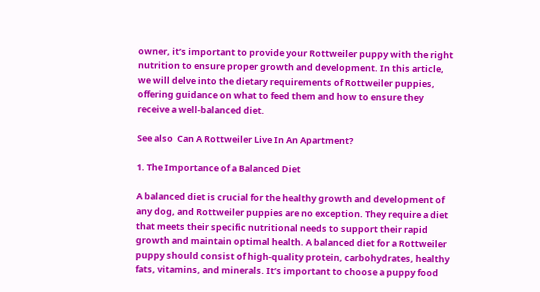owner, it’s important to provide your Rottweiler puppy with the right nutrition to ensure proper growth and development. In this article, we will delve into the dietary requirements of Rottweiler puppies, offering guidance on what to feed them and how to ensure they receive a well-balanced diet.

See also  Can A Rottweiler Live In An Apartment?

1. The Importance of a Balanced Diet

A balanced diet is crucial for the healthy growth and development of any dog, and Rottweiler puppies are no exception. They require a diet that meets their specific nutritional needs to support their rapid growth and maintain optimal health. A balanced diet for a Rottweiler puppy should consist of high-quality protein, carbohydrates, healthy fats, vitamins, and minerals. It’s important to choose a puppy food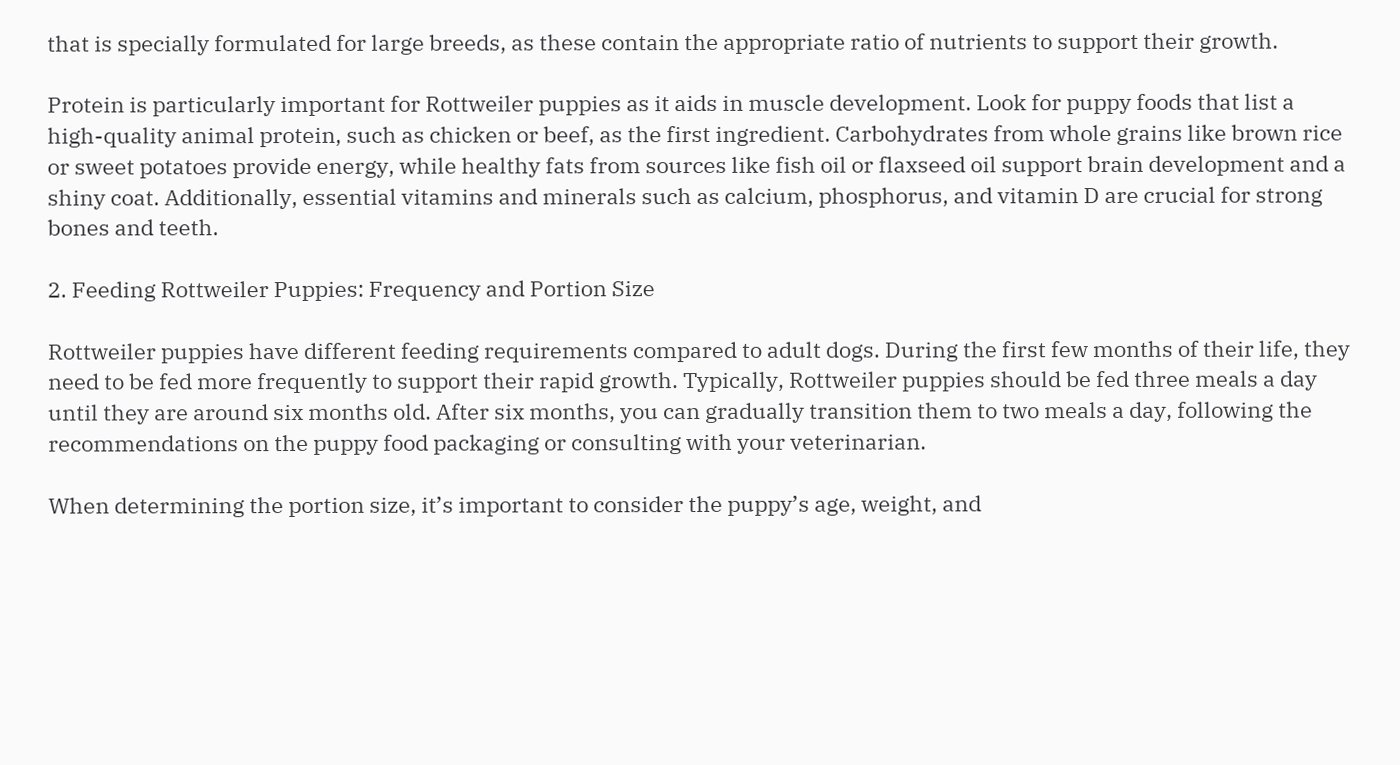that is specially formulated for large breeds, as these contain the appropriate ratio of nutrients to support their growth.

Protein is particularly important for Rottweiler puppies as it aids in muscle development. Look for puppy foods that list a high-quality animal protein, such as chicken or beef, as the first ingredient. Carbohydrates from whole grains like brown rice or sweet potatoes provide energy, while healthy fats from sources like fish oil or flaxseed oil support brain development and a shiny coat. Additionally, essential vitamins and minerals such as calcium, phosphorus, and vitamin D are crucial for strong bones and teeth.

2. Feeding Rottweiler Puppies: Frequency and Portion Size

Rottweiler puppies have different feeding requirements compared to adult dogs. During the first few months of their life, they need to be fed more frequently to support their rapid growth. Typically, Rottweiler puppies should be fed three meals a day until they are around six months old. After six months, you can gradually transition them to two meals a day, following the recommendations on the puppy food packaging or consulting with your veterinarian.

When determining the portion size, it’s important to consider the puppy’s age, weight, and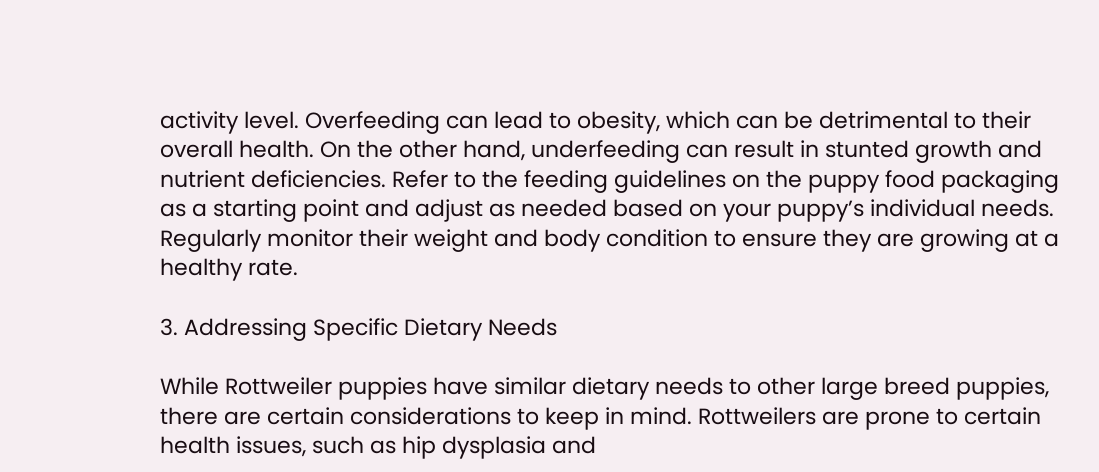activity level. Overfeeding can lead to obesity, which can be detrimental to their overall health. On the other hand, underfeeding can result in stunted growth and nutrient deficiencies. Refer to the feeding guidelines on the puppy food packaging as a starting point and adjust as needed based on your puppy’s individual needs. Regularly monitor their weight and body condition to ensure they are growing at a healthy rate.

3. Addressing Specific Dietary Needs

While Rottweiler puppies have similar dietary needs to other large breed puppies, there are certain considerations to keep in mind. Rottweilers are prone to certain health issues, such as hip dysplasia and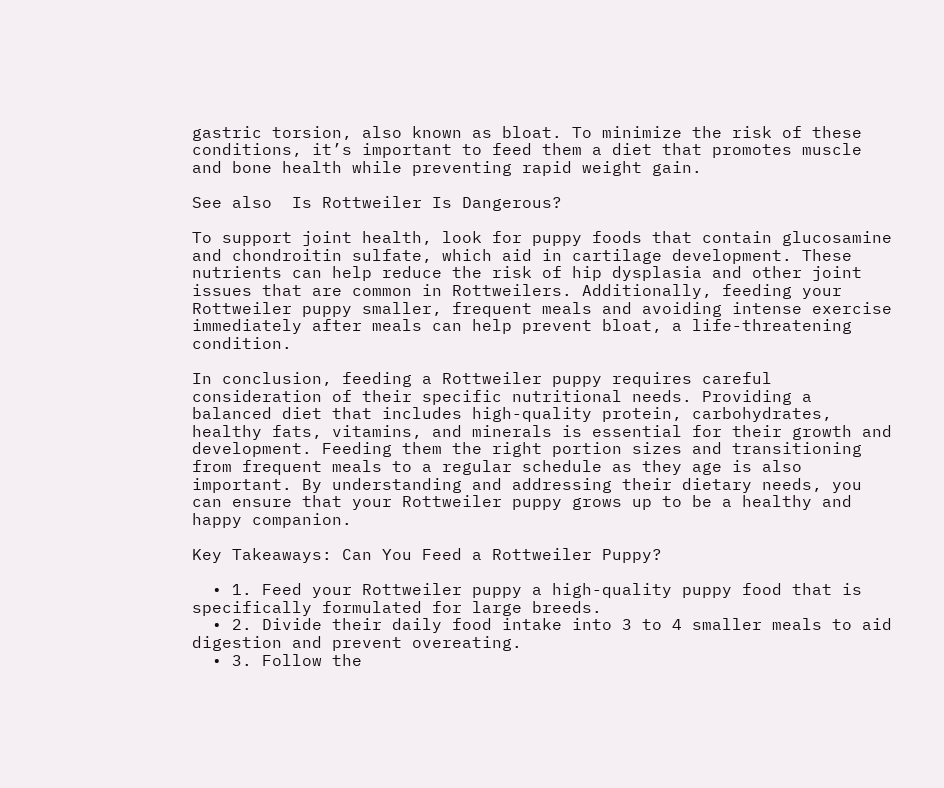gastric torsion, also known as bloat. To minimize the risk of these conditions, it’s important to feed them a diet that promotes muscle and bone health while preventing rapid weight gain.

See also  Is Rottweiler Is Dangerous?

To support joint health, look for puppy foods that contain glucosamine and chondroitin sulfate, which aid in cartilage development. These nutrients can help reduce the risk of hip dysplasia and other joint issues that are common in Rottweilers. Additionally, feeding your Rottweiler puppy smaller, frequent meals and avoiding intense exercise immediately after meals can help prevent bloat, a life-threatening condition.

In conclusion, feeding a Rottweiler puppy requires careful consideration of their specific nutritional needs. Providing a balanced diet that includes high-quality protein, carbohydrates, healthy fats, vitamins, and minerals is essential for their growth and development. Feeding them the right portion sizes and transitioning from frequent meals to a regular schedule as they age is also important. By understanding and addressing their dietary needs, you can ensure that your Rottweiler puppy grows up to be a healthy and happy companion.

Key Takeaways: Can You Feed a Rottweiler Puppy?

  • 1. Feed your Rottweiler puppy a high-quality puppy food that is specifically formulated for large breeds.
  • 2. Divide their daily food intake into 3 to 4 smaller meals to aid digestion and prevent overeating.
  • 3. Follow the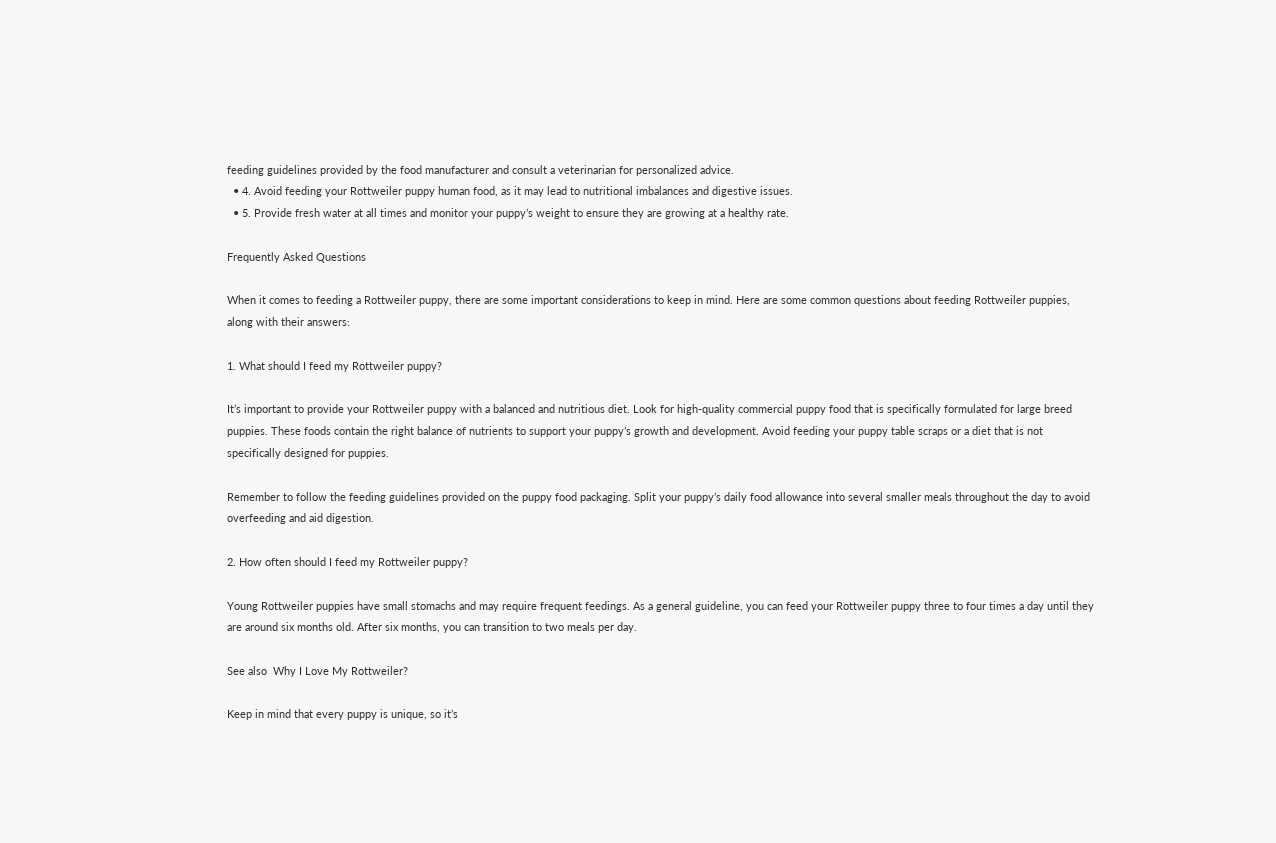feeding guidelines provided by the food manufacturer and consult a veterinarian for personalized advice.
  • 4. Avoid feeding your Rottweiler puppy human food, as it may lead to nutritional imbalances and digestive issues.
  • 5. Provide fresh water at all times and monitor your puppy’s weight to ensure they are growing at a healthy rate.

Frequently Asked Questions

When it comes to feeding a Rottweiler puppy, there are some important considerations to keep in mind. Here are some common questions about feeding Rottweiler puppies, along with their answers:

1. What should I feed my Rottweiler puppy?

It’s important to provide your Rottweiler puppy with a balanced and nutritious diet. Look for high-quality commercial puppy food that is specifically formulated for large breed puppies. These foods contain the right balance of nutrients to support your puppy’s growth and development. Avoid feeding your puppy table scraps or a diet that is not specifically designed for puppies.

Remember to follow the feeding guidelines provided on the puppy food packaging. Split your puppy’s daily food allowance into several smaller meals throughout the day to avoid overfeeding and aid digestion.

2. How often should I feed my Rottweiler puppy?

Young Rottweiler puppies have small stomachs and may require frequent feedings. As a general guideline, you can feed your Rottweiler puppy three to four times a day until they are around six months old. After six months, you can transition to two meals per day.

See also  Why I Love My Rottweiler?

Keep in mind that every puppy is unique, so it’s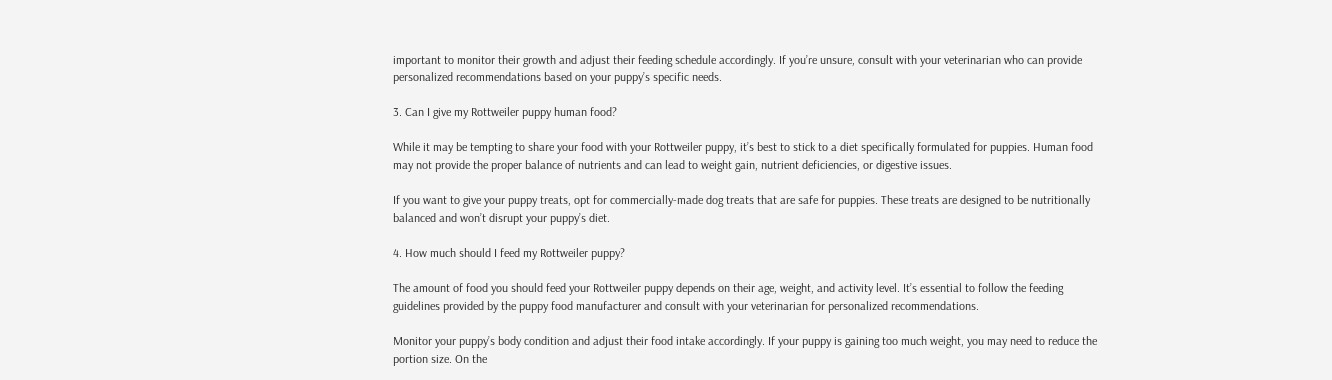important to monitor their growth and adjust their feeding schedule accordingly. If you’re unsure, consult with your veterinarian who can provide personalized recommendations based on your puppy’s specific needs.

3. Can I give my Rottweiler puppy human food?

While it may be tempting to share your food with your Rottweiler puppy, it’s best to stick to a diet specifically formulated for puppies. Human food may not provide the proper balance of nutrients and can lead to weight gain, nutrient deficiencies, or digestive issues.

If you want to give your puppy treats, opt for commercially-made dog treats that are safe for puppies. These treats are designed to be nutritionally balanced and won’t disrupt your puppy’s diet.

4. How much should I feed my Rottweiler puppy?

The amount of food you should feed your Rottweiler puppy depends on their age, weight, and activity level. It’s essential to follow the feeding guidelines provided by the puppy food manufacturer and consult with your veterinarian for personalized recommendations.

Monitor your puppy’s body condition and adjust their food intake accordingly. If your puppy is gaining too much weight, you may need to reduce the portion size. On the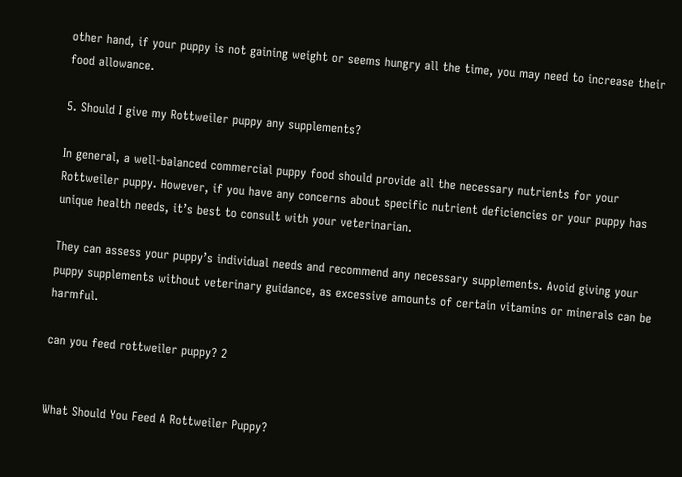other hand, if your puppy is not gaining weight or seems hungry all the time, you may need to increase their food allowance.

5. Should I give my Rottweiler puppy any supplements?

In general, a well-balanced commercial puppy food should provide all the necessary nutrients for your Rottweiler puppy. However, if you have any concerns about specific nutrient deficiencies or your puppy has unique health needs, it’s best to consult with your veterinarian.

They can assess your puppy’s individual needs and recommend any necessary supplements. Avoid giving your puppy supplements without veterinary guidance, as excessive amounts of certain vitamins or minerals can be harmful.

can you feed rottweiler puppy? 2


What Should You Feed A Rottweiler Puppy?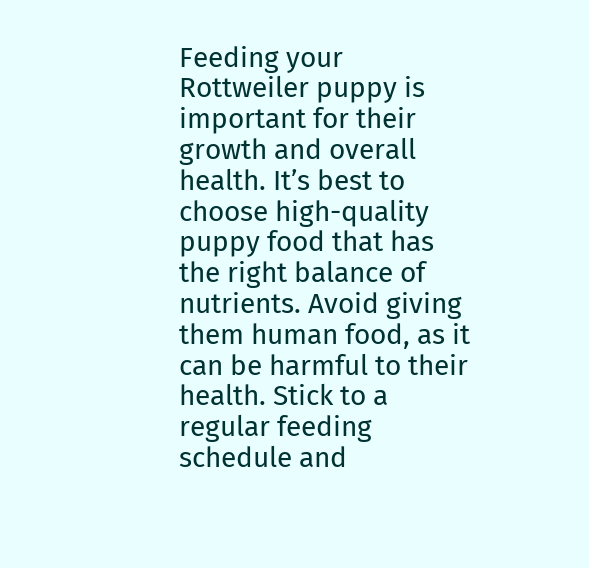Feeding your Rottweiler puppy is important for their growth and overall health. It’s best to choose high-quality puppy food that has the right balance of nutrients. Avoid giving them human food, as it can be harmful to their health. Stick to a regular feeding schedule and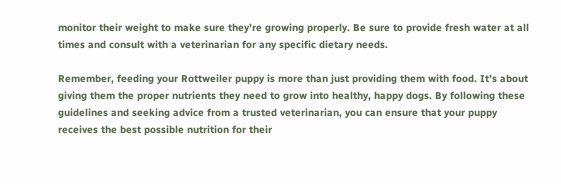monitor their weight to make sure they’re growing properly. Be sure to provide fresh water at all times and consult with a veterinarian for any specific dietary needs.

Remember, feeding your Rottweiler puppy is more than just providing them with food. It’s about giving them the proper nutrients they need to grow into healthy, happy dogs. By following these guidelines and seeking advice from a trusted veterinarian, you can ensure that your puppy receives the best possible nutrition for their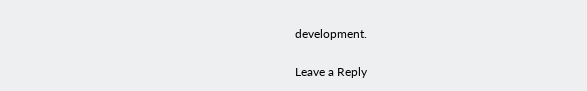development.

Leave a Reply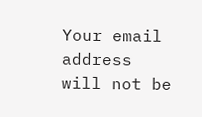Your email address will not be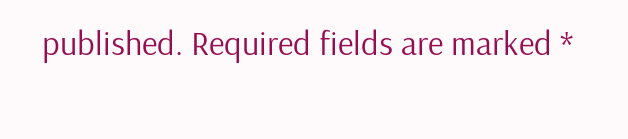published. Required fields are marked *